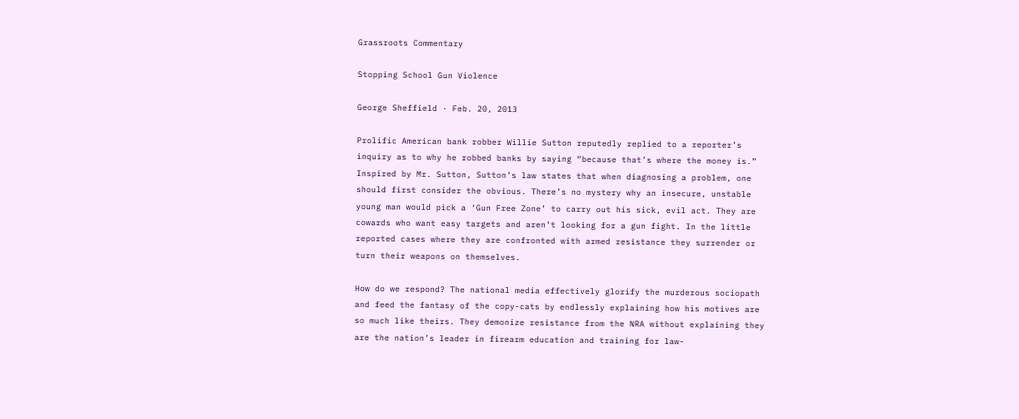Grassroots Commentary

Stopping School Gun Violence

George Sheffield · Feb. 20, 2013

Prolific American bank robber Willie Sutton reputedly replied to a reporter’s inquiry as to why he robbed banks by saying “because that’s where the money is.” Inspired by Mr. Sutton, Sutton’s law states that when diagnosing a problem, one should first consider the obvious. There’s no mystery why an insecure, unstable young man would pick a ‘Gun Free Zone’ to carry out his sick, evil act. They are cowards who want easy targets and aren’t looking for a gun fight. In the little reported cases where they are confronted with armed resistance they surrender or turn their weapons on themselves.

How do we respond? The national media effectively glorify the murderous sociopath and feed the fantasy of the copy-cats by endlessly explaining how his motives are so much like theirs. They demonize resistance from the NRA without explaining they are the nation’s leader in firearm education and training for law-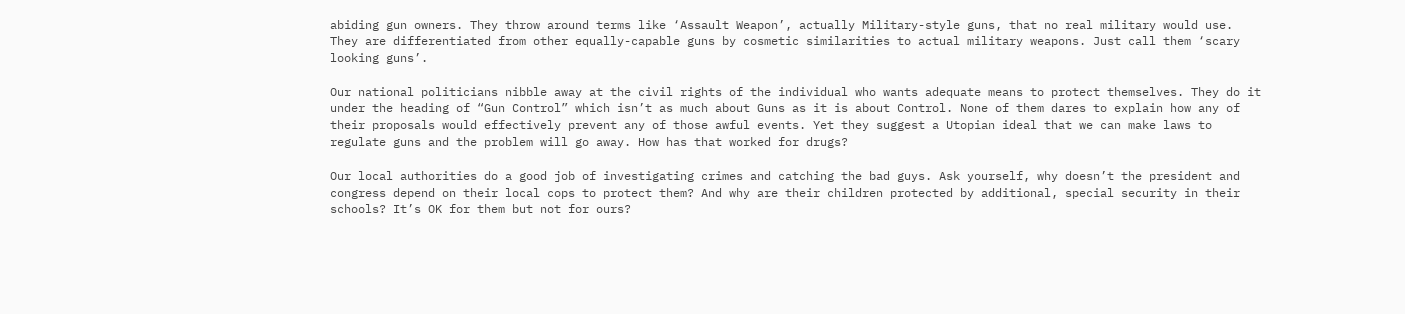abiding gun owners. They throw around terms like ‘Assault Weapon’, actually Military-style guns, that no real military would use. They are differentiated from other equally-capable guns by cosmetic similarities to actual military weapons. Just call them ‘scary looking guns’.

Our national politicians nibble away at the civil rights of the individual who wants adequate means to protect themselves. They do it under the heading of “Gun Control” which isn’t as much about Guns as it is about Control. None of them dares to explain how any of their proposals would effectively prevent any of those awful events. Yet they suggest a Utopian ideal that we can make laws to regulate guns and the problem will go away. How has that worked for drugs?

Our local authorities do a good job of investigating crimes and catching the bad guys. Ask yourself, why doesn’t the president and congress depend on their local cops to protect them? And why are their children protected by additional, special security in their schools? It’s OK for them but not for ours?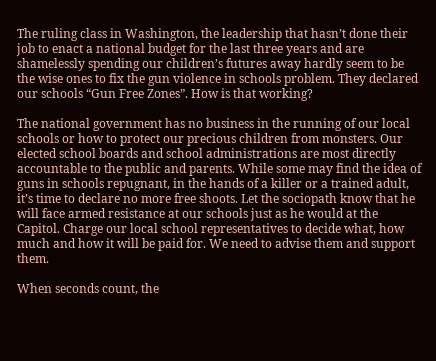The ruling class in Washington, the leadership that hasn’t done their job to enact a national budget for the last three years and are shamelessly spending our children’s futures away hardly seem to be the wise ones to fix the gun violence in schools problem. They declared our schools “Gun Free Zones”. How is that working?

The national government has no business in the running of our local schools or how to protect our precious children from monsters. Our elected school boards and school administrations are most directly accountable to the public and parents. While some may find the idea of guns in schools repugnant, in the hands of a killer or a trained adult, it’s time to declare no more free shoots. Let the sociopath know that he will face armed resistance at our schools just as he would at the Capitol. Charge our local school representatives to decide what, how much and how it will be paid for. We need to advise them and support them.

When seconds count, the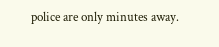police are only minutes away.